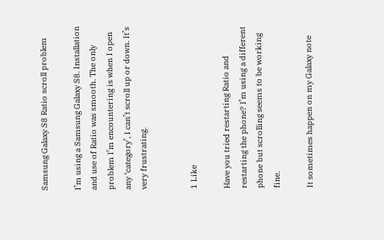Samsung Galaxy S8 Ratio scroll problem

I’m using a Samsung Galaxy S8. Installation and use of Ratio was smooth. The only problem I’m encountering is when I open any ‘category’, I can’t scroll up or down. It’s very frustrating.


1 Like

Have you tried restarting Ratio and restarting the phone? I’m using a different phone but scrolling seems to be working fine.

It sometimes happen on my Galaxy note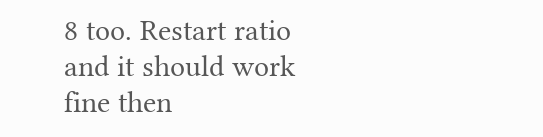8 too. Restart ratio and it should work fine then